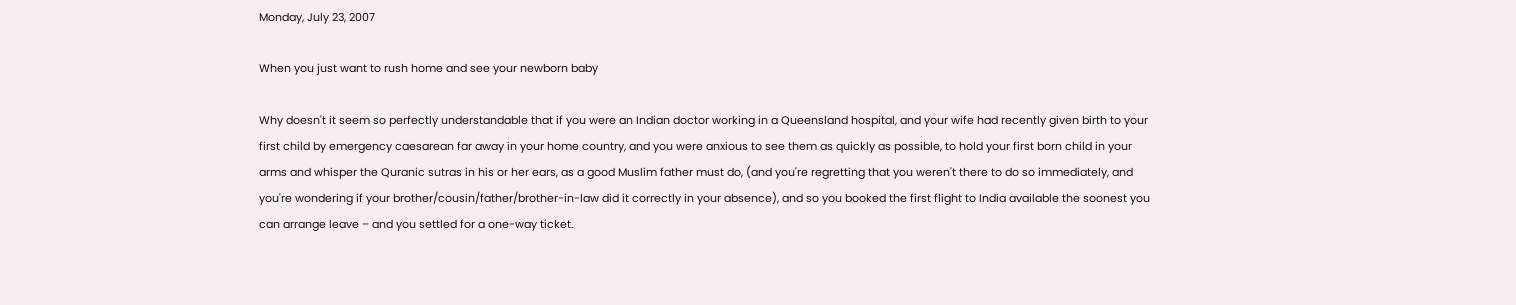Monday, July 23, 2007

When you just want to rush home and see your newborn baby

Why doesn't it seem so perfectly understandable that if you were an Indian doctor working in a Queensland hospital, and your wife had recently given birth to your first child by emergency caesarean far away in your home country, and you were anxious to see them as quickly as possible, to hold your first born child in your arms and whisper the Quranic sutras in his or her ears, as a good Muslim father must do, (and you're regretting that you weren't there to do so immediately, and you're wondering if your brother/cousin/father/brother-in-law did it correctly in your absence), and so you booked the first flight to India available the soonest you can arrange leave – and you settled for a one-way ticket.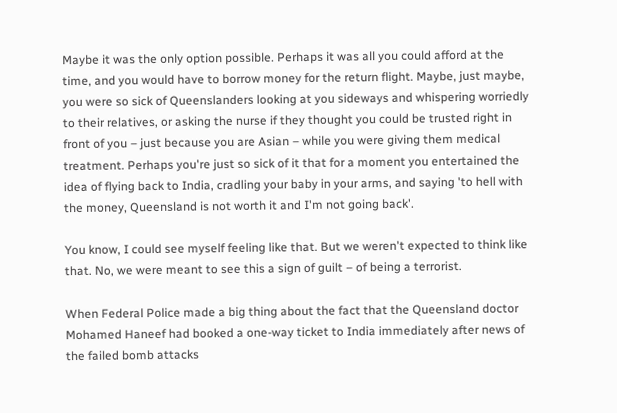Maybe it was the only option possible. Perhaps it was all you could afford at the time, and you would have to borrow money for the return flight. Maybe, just maybe, you were so sick of Queenslanders looking at you sideways and whispering worriedly to their relatives, or asking the nurse if they thought you could be trusted right in front of you – just because you are Asian – while you were giving them medical treatment. Perhaps you're just so sick of it that for a moment you entertained the idea of flying back to India, cradling your baby in your arms, and saying 'to hell with the money, Queensland is not worth it and I'm not going back'.

You know, I could see myself feeling like that. But we weren't expected to think like that. No, we were meant to see this a sign of guilt – of being a terrorist.

When Federal Police made a big thing about the fact that the Queensland doctor Mohamed Haneef had booked a one-way ticket to India immediately after news of the failed bomb attacks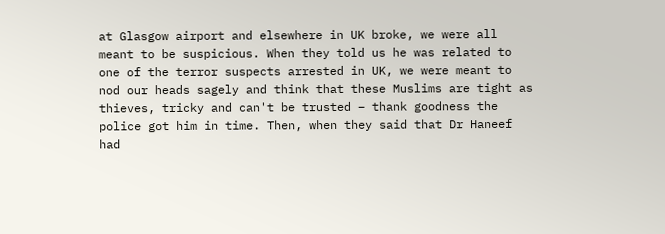at Glasgow airport and elsewhere in UK broke, we were all meant to be suspicious. When they told us he was related to one of the terror suspects arrested in UK, we were meant to nod our heads sagely and think that these Muslims are tight as thieves, tricky and can't be trusted – thank goodness the police got him in time. Then, when they said that Dr Haneef had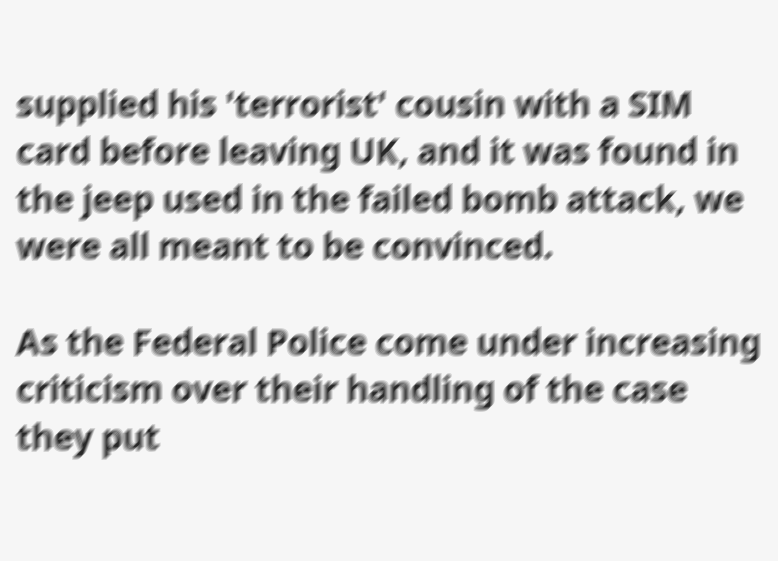supplied his 'terrorist' cousin with a SIM card before leaving UK, and it was found in the jeep used in the failed bomb attack, we were all meant to be convinced.

As the Federal Police come under increasing criticism over their handling of the case they put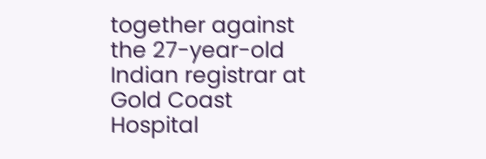together against the 27-year-old Indian registrar at Gold Coast Hospital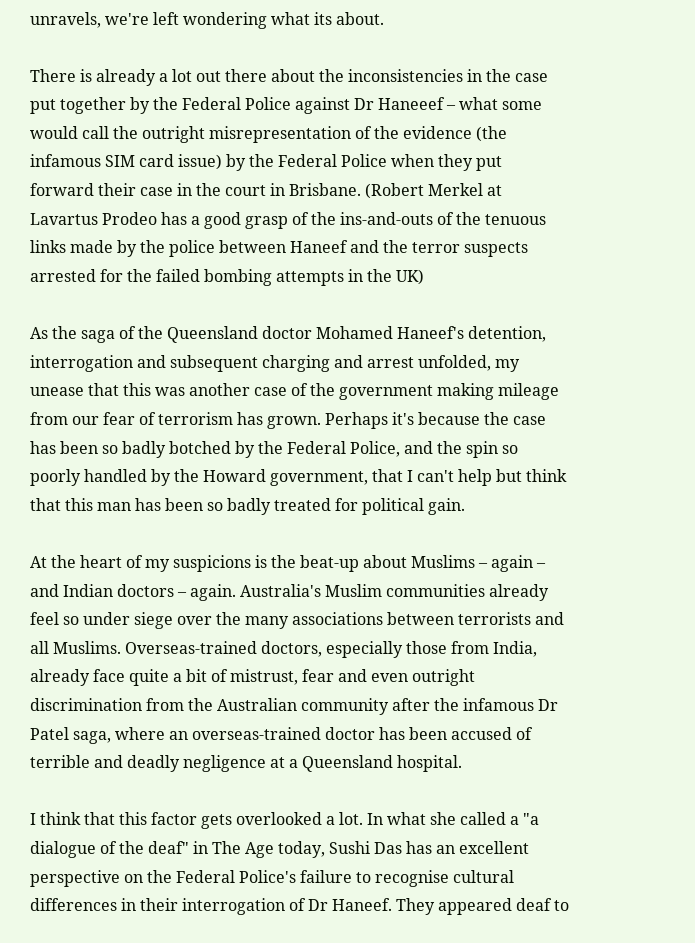unravels, we're left wondering what its about.

There is already a lot out there about the inconsistencies in the case put together by the Federal Police against Dr Haneeef – what some would call the outright misrepresentation of the evidence (the infamous SIM card issue) by the Federal Police when they put forward their case in the court in Brisbane. (Robert Merkel at Lavartus Prodeo has a good grasp of the ins-and-outs of the tenuous links made by the police between Haneef and the terror suspects arrested for the failed bombing attempts in the UK)

As the saga of the Queensland doctor Mohamed Haneef's detention, interrogation and subsequent charging and arrest unfolded, my unease that this was another case of the government making mileage from our fear of terrorism has grown. Perhaps it's because the case has been so badly botched by the Federal Police, and the spin so poorly handled by the Howard government, that I can't help but think that this man has been so badly treated for political gain.

At the heart of my suspicions is the beat-up about Muslims – again – and Indian doctors – again. Australia's Muslim communities already feel so under siege over the many associations between terrorists and all Muslims. Overseas-trained doctors, especially those from India, already face quite a bit of mistrust, fear and even outright discrimination from the Australian community after the infamous Dr Patel saga, where an overseas-trained doctor has been accused of terrible and deadly negligence at a Queensland hospital.

I think that this factor gets overlooked a lot. In what she called a "a dialogue of the deaf" in The Age today, Sushi Das has an excellent perspective on the Federal Police's failure to recognise cultural differences in their interrogation of Dr Haneef. They appeared deaf to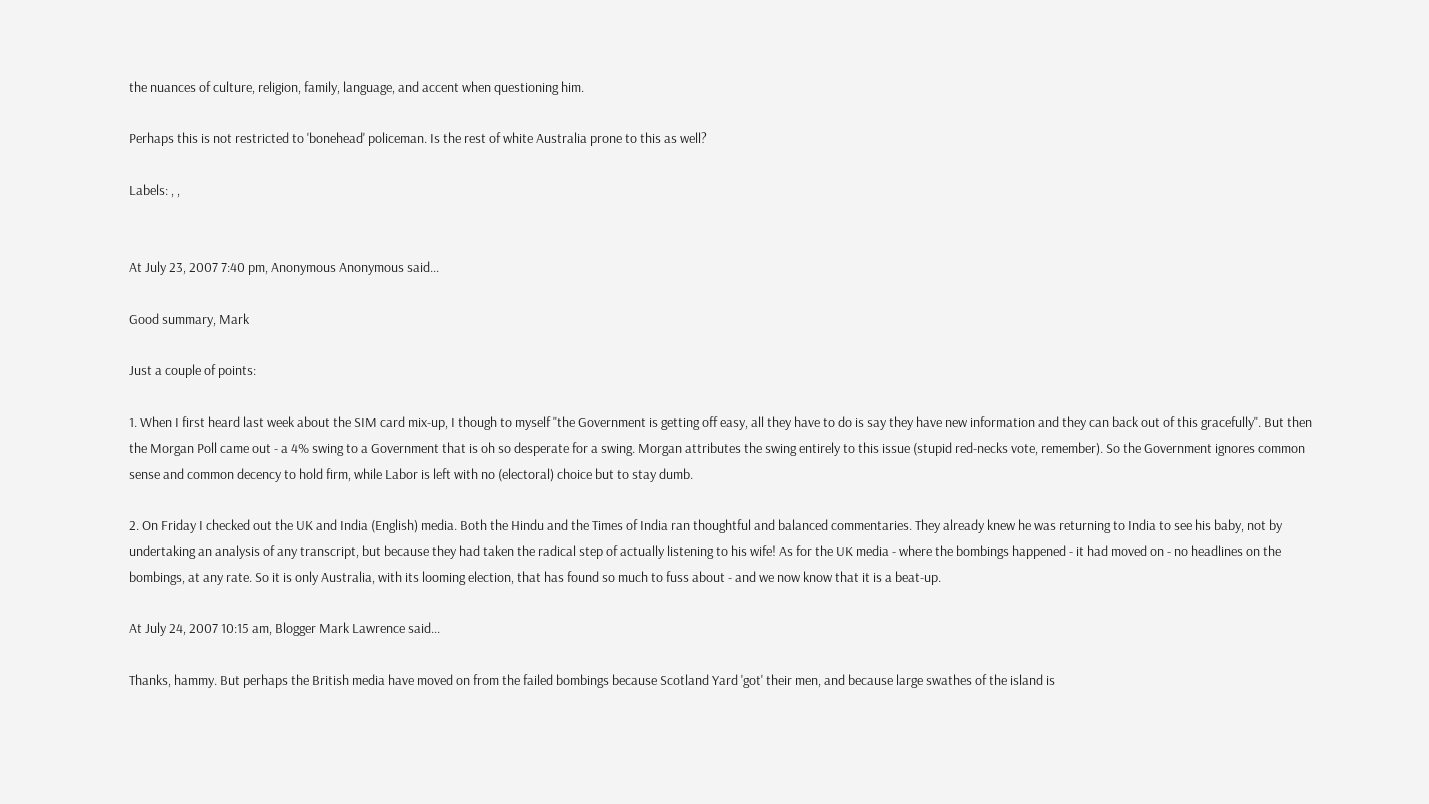the nuances of culture, religion, family, language, and accent when questioning him.

Perhaps this is not restricted to 'bonehead' policeman. Is the rest of white Australia prone to this as well?

Labels: , ,


At July 23, 2007 7:40 pm, Anonymous Anonymous said...

Good summary, Mark

Just a couple of points:

1. When I first heard last week about the SIM card mix-up, I though to myself "the Government is getting off easy, all they have to do is say they have new information and they can back out of this gracefully". But then the Morgan Poll came out - a 4% swing to a Government that is oh so desperate for a swing. Morgan attributes the swing entirely to this issue (stupid red-necks vote, remember). So the Government ignores common sense and common decency to hold firm, while Labor is left with no (electoral) choice but to stay dumb.

2. On Friday I checked out the UK and India (English) media. Both the Hindu and the Times of India ran thoughtful and balanced commentaries. They already knew he was returning to India to see his baby, not by undertaking an analysis of any transcript, but because they had taken the radical step of actually listening to his wife! As for the UK media - where the bombings happened - it had moved on - no headlines on the bombings, at any rate. So it is only Australia, with its looming election, that has found so much to fuss about - and we now know that it is a beat-up.

At July 24, 2007 10:15 am, Blogger Mark Lawrence said...

Thanks, hammy. But perhaps the British media have moved on from the failed bombings because Scotland Yard 'got' their men, and because large swathes of the island is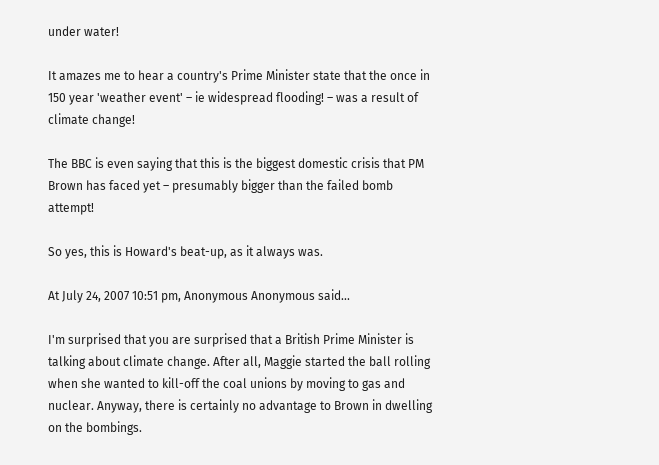under water!

It amazes me to hear a country's Prime Minister state that the once in 150 year 'weather event' – ie widespread flooding! – was a result of climate change!

The BBC is even saying that this is the biggest domestic crisis that PM Brown has faced yet – presumably bigger than the failed bomb attempt!

So yes, this is Howard's beat-up, as it always was.

At July 24, 2007 10:51 pm, Anonymous Anonymous said...

I'm surprised that you are surprised that a British Prime Minister is talking about climate change. After all, Maggie started the ball rolling when she wanted to kill-off the coal unions by moving to gas and nuclear. Anyway, there is certainly no advantage to Brown in dwelling on the bombings.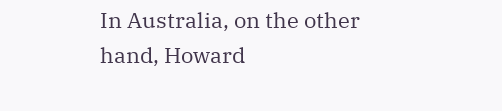In Australia, on the other hand, Howard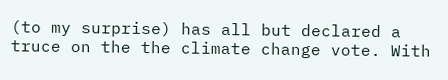(to my surprise) has all but declared a truce on the the climate change vote. With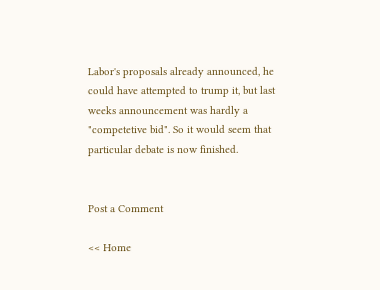Labor's proposals already announced, he could have attempted to trump it, but last weeks announcement was hardly a "competetive bid". So it would seem that particular debate is now finished.


Post a Comment

<< Home